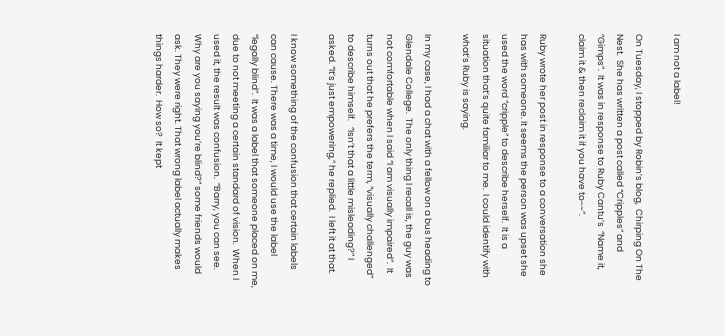I am not a label!

On Tuesday, I stopped by Robin’s blog,  Chirping On The Nest.  She has written a post called “Cripples” and “Gimps”.  It was in response to Ruby Cantu’s  “Name it, claim it & then reclaim it if you have to~~”.

Ruby wrote her post in response to a conversation she has with someone. It seems the person was upset she used the word “cripple” to describe herself.  It is a situation that’s quite familiar to me.  I could identify with what’s Ruby is saying.

In my case, I had a chat with a fellow on a bus heading to Glendale College.  The only thing I recall is, the guy was not comfortable when I said “I am visually impaired”.  It turns out that he prefers the term, “visually challenged” to describe himself.   “Isn’t that a little misleading?” I asked. “It’s just empowering,” he replied.  I left it at that.

I know something of the confusion that certain labels can cause. There was a time, I would use the label “legally blind”.  It was a label that someone placed on me, due to not meeting a certain standard of vision.  When I used it, the result was confusion.  “Barry, you can see. Why are you saying you’re blind?” some friends would ask. They were right. That wrong label actually makes things harder.  How so?  It kept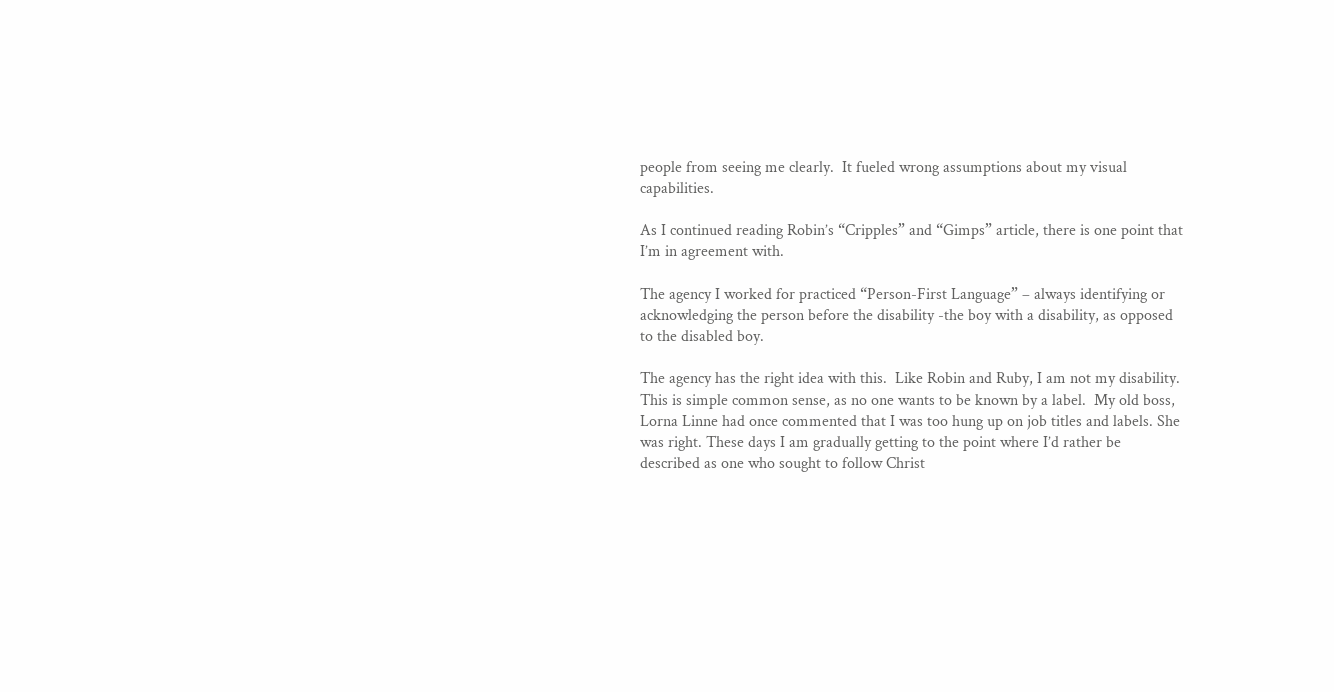people from seeing me clearly.  It fueled wrong assumptions about my visual capabilities.

As I continued reading Robin’s “Cripples” and “Gimps” article, there is one point that I’m in agreement with.

The agency I worked for practiced “Person-First Language” – always identifying or acknowledging the person before the disability -the boy with a disability, as opposed to the disabled boy.

The agency has the right idea with this.  Like Robin and Ruby, I am not my disability.  This is simple common sense, as no one wants to be known by a label.  My old boss, Lorna Linne had once commented that I was too hung up on job titles and labels. She was right. These days I am gradually getting to the point where I’d rather be described as one who sought to follow Christ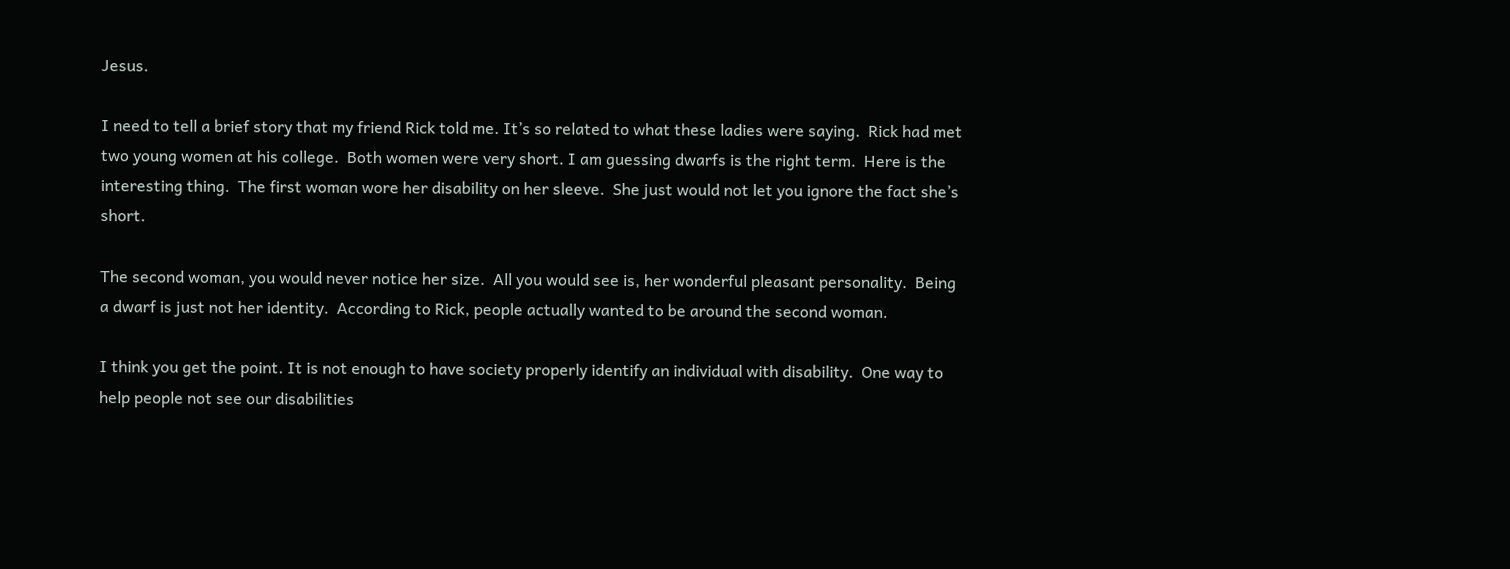Jesus.

I need to tell a brief story that my friend Rick told me. It’s so related to what these ladies were saying.  Rick had met two young women at his college.  Both women were very short. I am guessing dwarfs is the right term.  Here is the interesting thing.  The first woman wore her disability on her sleeve.  She just would not let you ignore the fact she’s short.

The second woman, you would never notice her size.  All you would see is, her wonderful pleasant personality.  Being a dwarf is just not her identity.  According to Rick, people actually wanted to be around the second woman.

I think you get the point. It is not enough to have society properly identify an individual with disability.  One way to help people not see our disabilities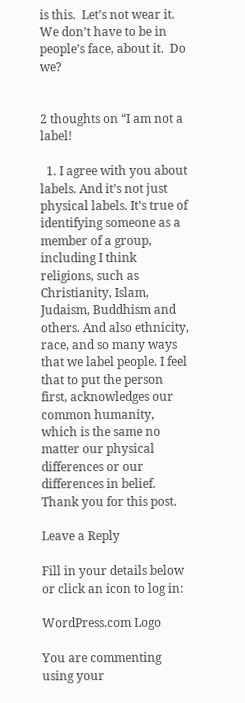is this.  Let’s not wear it.  We don’t have to be in people’s face, about it.  Do we?


2 thoughts on “I am not a label!

  1. I agree with you about labels. And it’s not just physical labels. It’s true of identifying someone as a member of a group, including I think religions, such as Christianity, Islam, Judaism, Buddhism and others. And also ethnicity, race, and so many ways that we label people. I feel that to put the person first, acknowledges our common humanity, which is the same no matter our physical differences or our differences in belief. Thank you for this post.

Leave a Reply

Fill in your details below or click an icon to log in:

WordPress.com Logo

You are commenting using your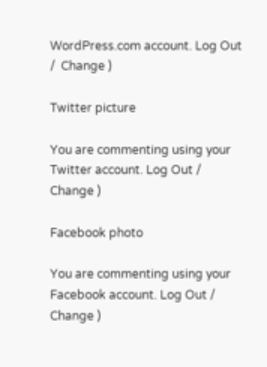WordPress.com account. Log Out /  Change )

Twitter picture

You are commenting using your Twitter account. Log Out /  Change )

Facebook photo

You are commenting using your Facebook account. Log Out /  Change )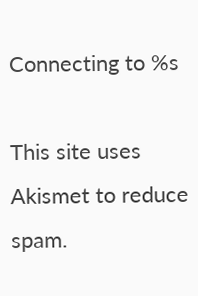Connecting to %s

This site uses Akismet to reduce spam.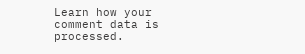Learn how your comment data is processed.